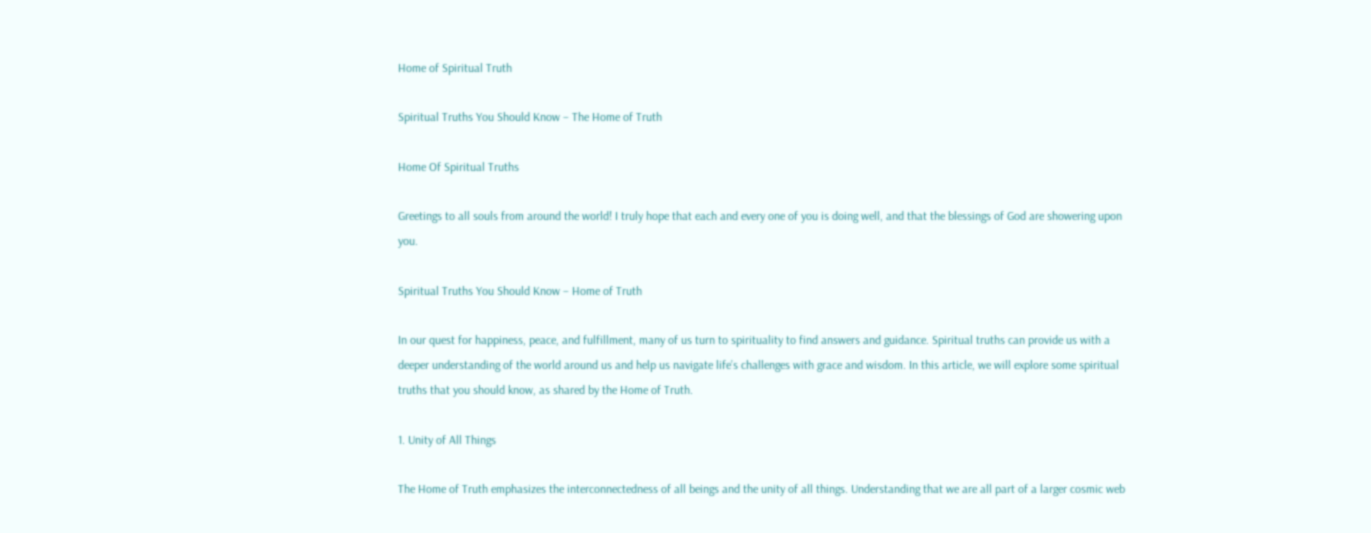Home of Spiritual Truth

Spiritual Truths You Should Know – The Home of Truth

Home Of Spiritual Truths

Greetings to all souls from around the world! I truly hope that each and every one of you is doing well, and that the blessings of God are showering upon you.

Spiritual Truths You Should Know – Home of Truth

In our quest for happiness, peace, and fulfillment, many of us turn to spirituality to find answers and guidance. Spiritual truths can provide us with a deeper understanding of the world around us and help us navigate life’s challenges with grace and wisdom. In this article, we will explore some spiritual truths that you should know, as shared by the Home of Truth.

1. Unity of All Things

The Home of Truth emphasizes the interconnectedness of all beings and the unity of all things. Understanding that we are all part of a larger cosmic web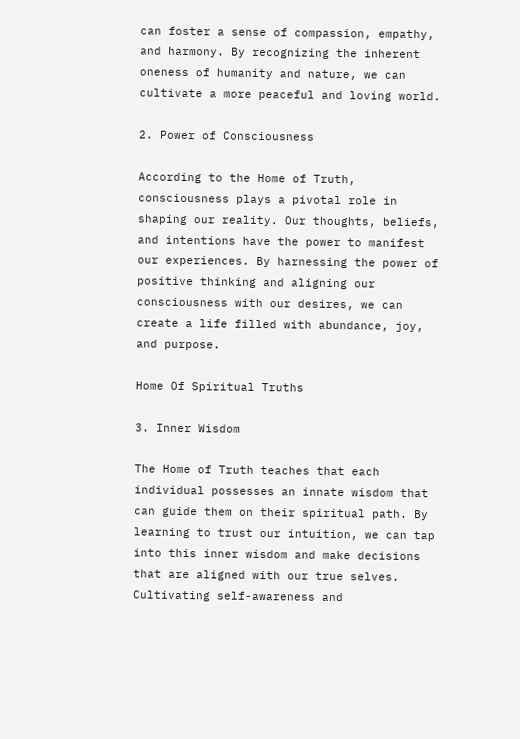can foster a sense of compassion, empathy, and harmony. By recognizing the inherent oneness of humanity and nature, we can cultivate a more peaceful and loving world.

2. Power of Consciousness

According to the Home of Truth, consciousness plays a pivotal role in shaping our reality. Our thoughts, beliefs, and intentions have the power to manifest our experiences. By harnessing the power of positive thinking and aligning our consciousness with our desires, we can create a life filled with abundance, joy, and purpose.

Home Of Spiritual Truths

3. Inner Wisdom

The Home of Truth teaches that each individual possesses an innate wisdom that can guide them on their spiritual path. By learning to trust our intuition, we can tap into this inner wisdom and make decisions that are aligned with our true selves. Cultivating self-awareness and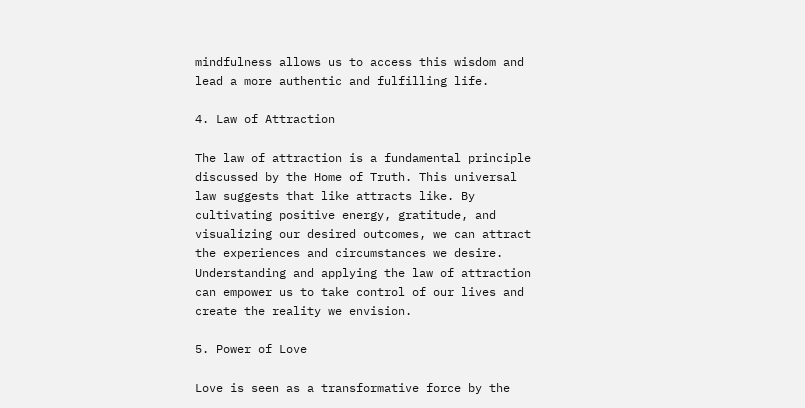mindfulness allows us to access this wisdom and lead a more authentic and fulfilling life.

4. Law of Attraction

The law of attraction is a fundamental principle discussed by the Home of Truth. This universal law suggests that like attracts like. By cultivating positive energy, gratitude, and visualizing our desired outcomes, we can attract the experiences and circumstances we desire. Understanding and applying the law of attraction can empower us to take control of our lives and create the reality we envision.

5. Power of Love

Love is seen as a transformative force by the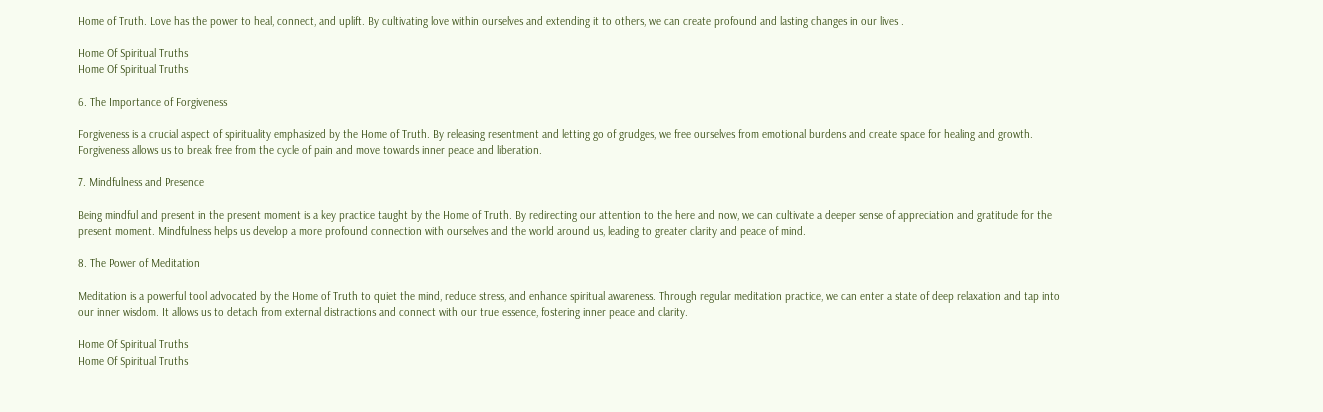Home of Truth. Love has the power to heal, connect, and uplift. By cultivating love within ourselves and extending it to others, we can create profound and lasting changes in our lives .

Home Of Spiritual Truths
Home Of Spiritual Truths

6. The Importance of Forgiveness

Forgiveness is a crucial aspect of spirituality emphasized by the Home of Truth. By releasing resentment and letting go of grudges, we free ourselves from emotional burdens and create space for healing and growth. Forgiveness allows us to break free from the cycle of pain and move towards inner peace and liberation.

7. Mindfulness and Presence

Being mindful and present in the present moment is a key practice taught by the Home of Truth. By redirecting our attention to the here and now, we can cultivate a deeper sense of appreciation and gratitude for the present moment. Mindfulness helps us develop a more profound connection with ourselves and the world around us, leading to greater clarity and peace of mind.

8. The Power of Meditation

Meditation is a powerful tool advocated by the Home of Truth to quiet the mind, reduce stress, and enhance spiritual awareness. Through regular meditation practice, we can enter a state of deep relaxation and tap into our inner wisdom. It allows us to detach from external distractions and connect with our true essence, fostering inner peace and clarity.

Home Of Spiritual Truths
Home Of Spiritual Truths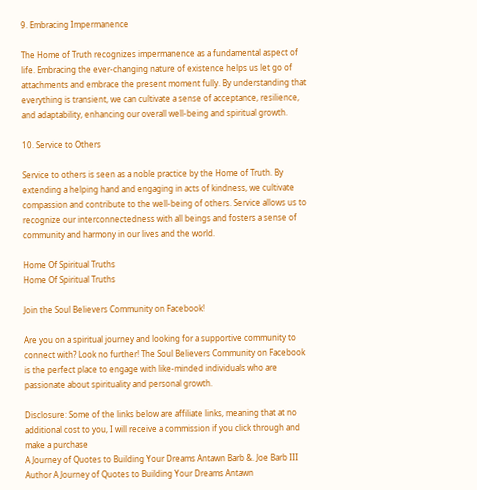9. Embracing Impermanence

The Home of Truth recognizes impermanence as a fundamental aspect of life. Embracing the ever-changing nature of existence helps us let go of attachments and embrace the present moment fully. By understanding that everything is transient, we can cultivate a sense of acceptance, resilience, and adaptability, enhancing our overall well-being and spiritual growth.

10. Service to Others

Service to others is seen as a noble practice by the Home of Truth. By extending a helping hand and engaging in acts of kindness, we cultivate compassion and contribute to the well-being of others. Service allows us to recognize our interconnectedness with all beings and fosters a sense of community and harmony in our lives and the world.

Home Of Spiritual Truths
Home Of Spiritual Truths

Join the Soul Believers Community on Facebook!

Are you on a spiritual journey and looking for a supportive community to connect with? Look no further! The Soul Believers Community on Facebook is the perfect place to engage with like-minded individuals who are passionate about spirituality and personal growth.

Disclosure: Some of the links below are affiliate links, meaning that at no additional cost to you, I will receive a commission if you click through and make a purchase
A Journey of Quotes to Building Your Dreams Antawn Barb &. Joe Barb III Author A Journey of Quotes to Building Your Dreams Antawn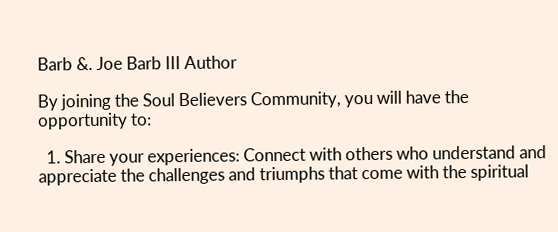Barb &. Joe Barb III Author

By joining the Soul Believers Community, you will have the opportunity to:

  1. Share your experiences: Connect with others who understand and appreciate the challenges and triumphs that come with the spiritual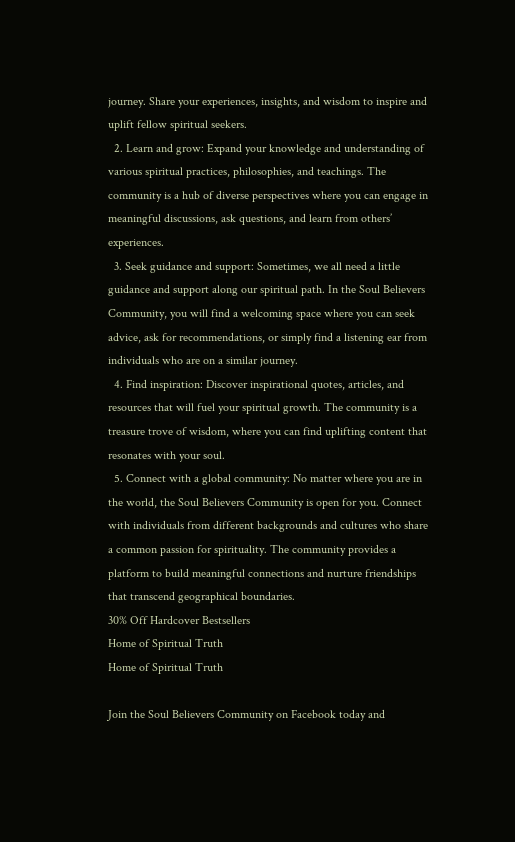journey. Share your experiences, insights, and wisdom to inspire and uplift fellow spiritual seekers.
  2. Learn and grow: Expand your knowledge and understanding of various spiritual practices, philosophies, and teachings. The community is a hub of diverse perspectives where you can engage in meaningful discussions, ask questions, and learn from others’ experiences.
  3. Seek guidance and support: Sometimes, we all need a little guidance and support along our spiritual path. In the Soul Believers Community, you will find a welcoming space where you can seek advice, ask for recommendations, or simply find a listening ear from individuals who are on a similar journey.
  4. Find inspiration: Discover inspirational quotes, articles, and resources that will fuel your spiritual growth. The community is a treasure trove of wisdom, where you can find uplifting content that resonates with your soul.
  5. Connect with a global community: No matter where you are in the world, the Soul Believers Community is open for you. Connect with individuals from different backgrounds and cultures who share a common passion for spirituality. The community provides a platform to build meaningful connections and nurture friendships that transcend geographical boundaries.
30% Off Hardcover Bestsellers
Home of Spiritual Truth
Home of Spiritual Truth

Join the Soul Believers Community on Facebook today and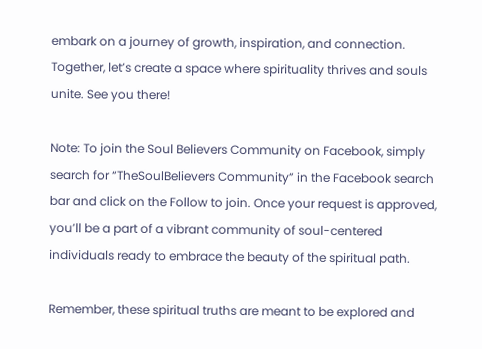embark on a journey of growth, inspiration, and connection. Together, let’s create a space where spirituality thrives and souls unite. See you there!

Note: To join the Soul Believers Community on Facebook, simply search for “TheSoulBelievers Community” in the Facebook search bar and click on the Follow to join. Once your request is approved, you’ll be a part of a vibrant community of soul-centered individuals ready to embrace the beauty of the spiritual path.

Remember, these spiritual truths are meant to be explored and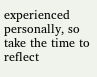experienced personally, so take the time to reflect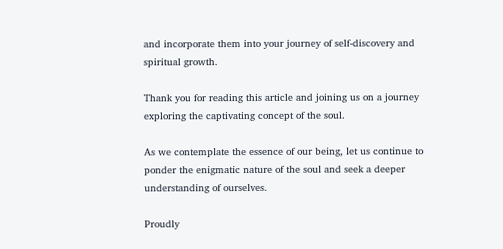and incorporate them into your journey of self-discovery and spiritual growth.

Thank you for reading this article and joining us on a journey exploring the captivating concept of the soul.

As we contemplate the essence of our being, let us continue to ponder the enigmatic nature of the soul and seek a deeper understanding of ourselves.

Proudly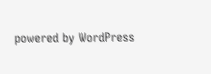powered by WordPress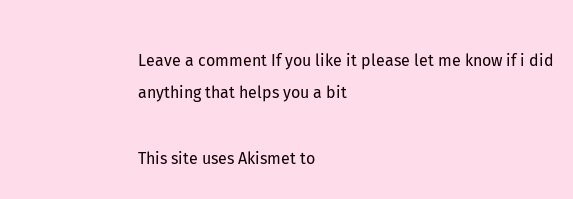Leave a comment If you like it please let me know if i did anything that helps you a bit

This site uses Akismet to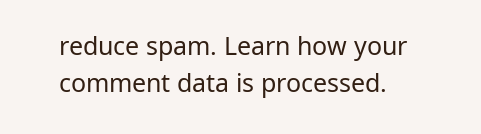reduce spam. Learn how your comment data is processed.